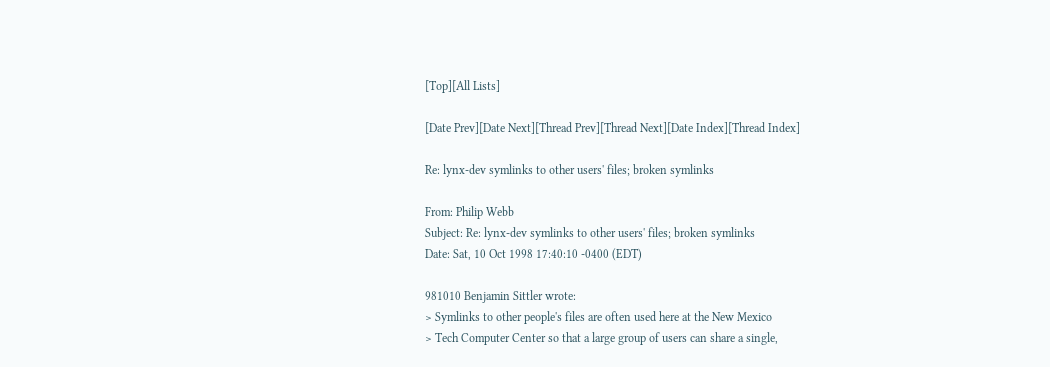[Top][All Lists]

[Date Prev][Date Next][Thread Prev][Thread Next][Date Index][Thread Index]

Re: lynx-dev symlinks to other users' files; broken symlinks

From: Philip Webb
Subject: Re: lynx-dev symlinks to other users' files; broken symlinks
Date: Sat, 10 Oct 1998 17:40:10 -0400 (EDT)

981010 Benjamin Sittler wrote:
> Symlinks to other people's files are often used here at the New Mexico
> Tech Computer Center so that a large group of users can share a single,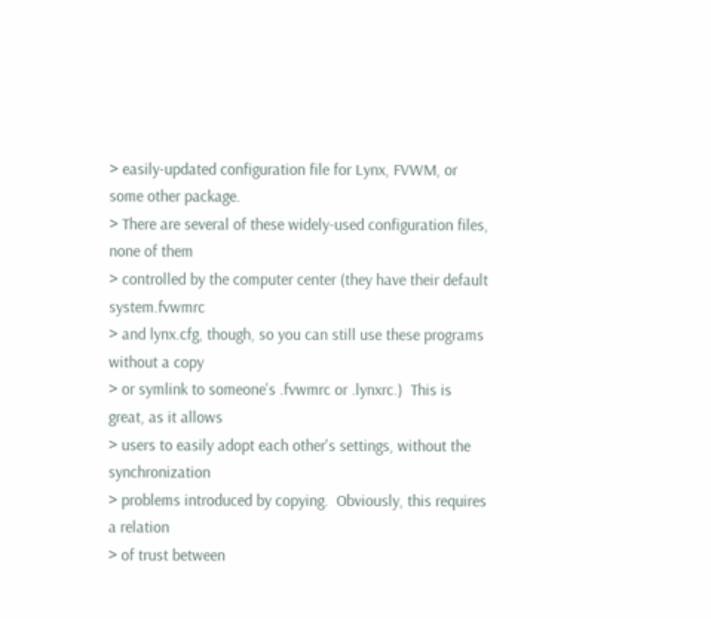> easily-updated configuration file for Lynx, FVWM, or some other package.
> There are several of these widely-used configuration files, none of them
> controlled by the computer center (they have their default system.fvwmrc
> and lynx.cfg, though, so you can still use these programs without a copy
> or symlink to someone's .fvwmrc or .lynxrc.)  This is great, as it allows
> users to easily adopt each other's settings, without the synchronization
> problems introduced by copying.  Obviously, this requires a relation
> of trust between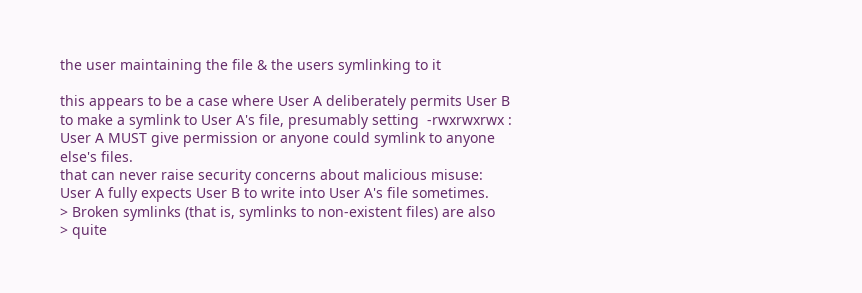the user maintaining the file & the users symlinking to it

this appears to be a case where User A deliberately permits User B
to make a symlink to User A's file, presumably setting  -rwxrwxrwx :
User A MUST give permission or anyone could symlink to anyone else's files.
that can never raise security concerns about malicious misuse:
User A fully expects User B to write into User A's file sometimes.
> Broken symlinks (that is, symlinks to non-existent files) are also
> quite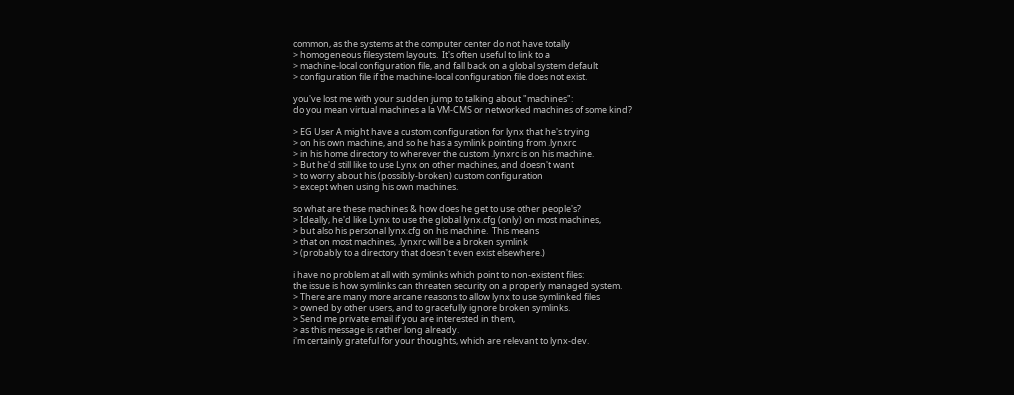common, as the systems at the computer center do not have totally
> homogeneous filesystem layouts.  It's often useful to link to a
> machine-local configuration file, and fall back on a global system default
> configuration file if the machine-local configuration file does not exist.

you've lost me with your sudden jump to talking about "machines":
do you mean virtual machines a la VM-CMS or networked machines of some kind?

> EG User A might have a custom configuration for lynx that he's trying
> on his own machine, and so he has a symlink pointing from .lynxrc
> in his home directory to wherever the custom .lynxrc is on his machine.
> But he'd still like to use Lynx on other machines, and doesn't want
> to worry about his (possibly-broken) custom configuration
> except when using his own machines.

so what are these machines & how does he get to use other people's?
> Ideally, he'd like Lynx to use the global lynx.cfg (only) on most machines,
> but also his personal lynx.cfg on his machine.  This means
> that on most machines, .lynxrc will be a broken symlink
> (probably to a directory that doesn't even exist elsewhere.)

i have no problem at all with symlinks which point to non-existent files:
the issue is how symlinks can threaten security on a properly managed system.
> There are many more arcane reasons to allow lynx to use symlinked files
> owned by other users, and to gracefully ignore broken symlinks.
> Send me private email if you are interested in them,
> as this message is rather long already.
i'm certainly grateful for your thoughts, which are relevant to lynx-dev.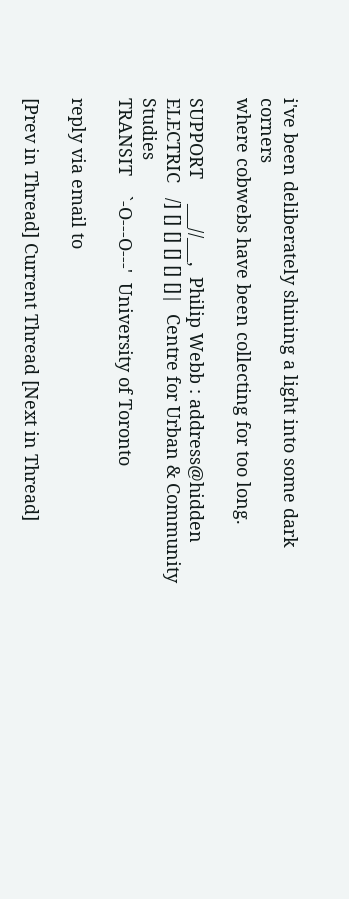i've been deliberately shining a light into some dark corners
where cobwebs have been collecting for too long.

SUPPORT     ___//___,  Philip Webb : address@hidden
ELECTRIC   /] [] [] [] [] []|  Centre for Urban & Community Studies
TRANSIT    `-O---O---'  University of Toronto

reply via email to

[Prev in Thread] Current Thread [Next in Thread]